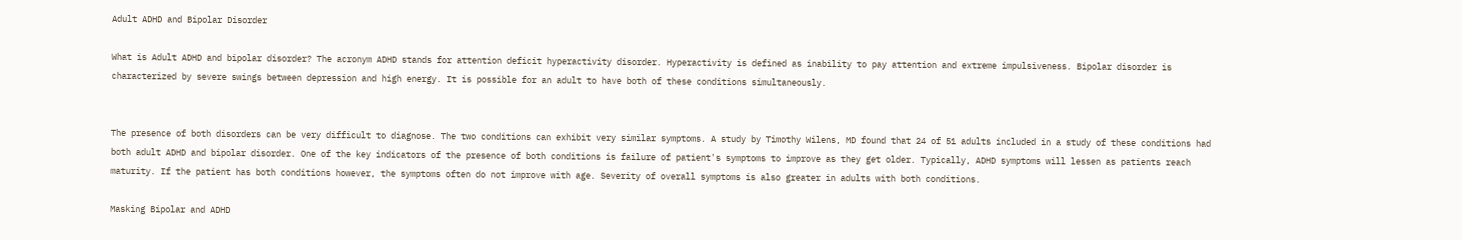Adult ADHD and Bipolar Disorder

What is Adult ADHD and bipolar disorder? The acronym ADHD stands for attention deficit hyperactivity disorder. Hyperactivity is defined as inability to pay attention and extreme impulsiveness. Bipolar disorder is characterized by severe swings between depression and high energy. It is possible for an adult to have both of these conditions simultaneously.


The presence of both disorders can be very difficult to diagnose. The two conditions can exhibit very similar symptoms. A study by Timothy Wilens, MD found that 24 of 51 adults included in a study of these conditions had both adult ADHD and bipolar disorder. One of the key indicators of the presence of both conditions is failure of patient's symptoms to improve as they get older. Typically, ADHD symptoms will lessen as patients reach maturity. If the patient has both conditions however, the symptoms often do not improve with age. Severity of overall symptoms is also greater in adults with both conditions.

Masking Bipolar and ADHD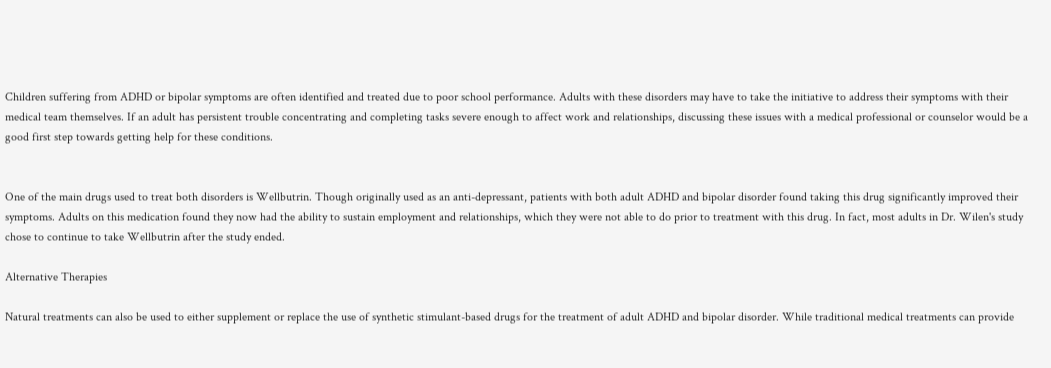Children suffering from ADHD or bipolar symptoms are often identified and treated due to poor school performance. Adults with these disorders may have to take the initiative to address their symptoms with their medical team themselves. If an adult has persistent trouble concentrating and completing tasks severe enough to affect work and relationships, discussing these issues with a medical professional or counselor would be a good first step towards getting help for these conditions.


One of the main drugs used to treat both disorders is Wellbutrin. Though originally used as an anti-depressant, patients with both adult ADHD and bipolar disorder found taking this drug significantly improved their symptoms. Adults on this medication found they now had the ability to sustain employment and relationships, which they were not able to do prior to treatment with this drug. In fact, most adults in Dr. Wilen's study chose to continue to take Wellbutrin after the study ended.

Alternative Therapies

Natural treatments can also be used to either supplement or replace the use of synthetic stimulant-based drugs for the treatment of adult ADHD and bipolar disorder. While traditional medical treatments can provide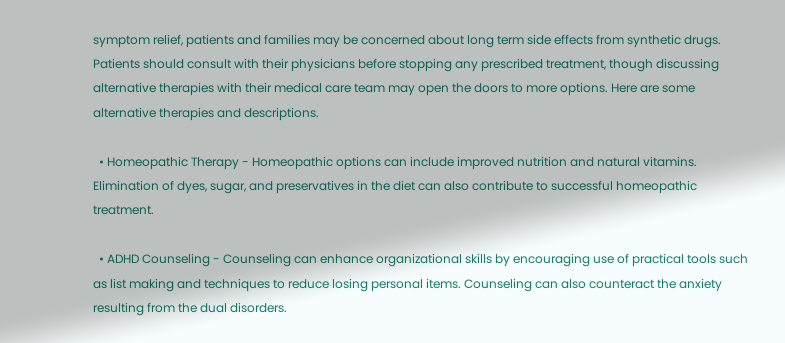symptom relief, patients and families may be concerned about long term side effects from synthetic drugs. Patients should consult with their physicians before stopping any prescribed treatment, though discussing alternative therapies with their medical care team may open the doors to more options. Here are some alternative therapies and descriptions.

  • Homeopathic Therapy - Homeopathic options can include improved nutrition and natural vitamins. Elimination of dyes, sugar, and preservatives in the diet can also contribute to successful homeopathic treatment.

  • ADHD Counseling - Counseling can enhance organizational skills by encouraging use of practical tools such as list making and techniques to reduce losing personal items. Counseling can also counteract the anxiety resulting from the dual disorders.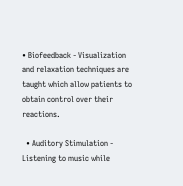• Biofeedback - Visualization and relaxation techniques are taught which allow patients to obtain control over their reactions.

  • Auditory Stimulation - Listening to music while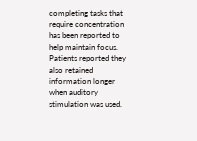completing tasks that require concentration has been reported to help maintain focus. Patients reported they also retained information longer when auditory stimulation was used.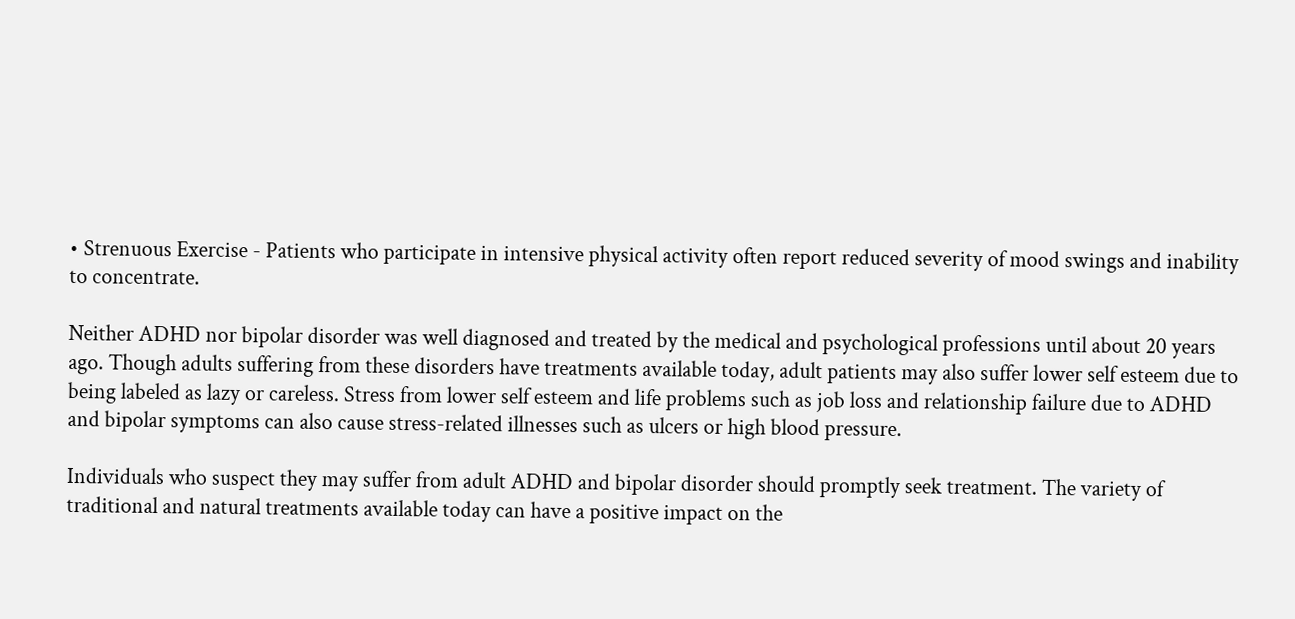• Strenuous Exercise - Patients who participate in intensive physical activity often report reduced severity of mood swings and inability to concentrate.

Neither ADHD nor bipolar disorder was well diagnosed and treated by the medical and psychological professions until about 20 years ago. Though adults suffering from these disorders have treatments available today, adult patients may also suffer lower self esteem due to being labeled as lazy or careless. Stress from lower self esteem and life problems such as job loss and relationship failure due to ADHD and bipolar symptoms can also cause stress-related illnesses such as ulcers or high blood pressure.

Individuals who suspect they may suffer from adult ADHD and bipolar disorder should promptly seek treatment. The variety of traditional and natural treatments available today can have a positive impact on the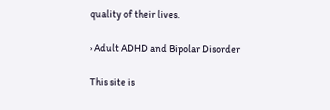quality of their lives.

› Adult ADHD and Bipolar Disorder

This site is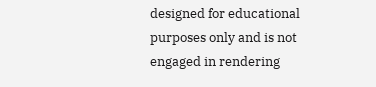designed for educational purposes only and is not engaged in rendering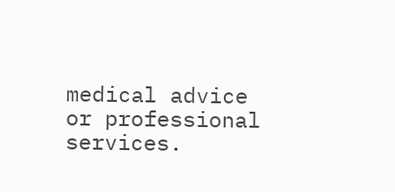medical advice or professional services.